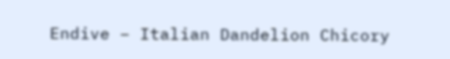Endive – Italian Dandelion Chicory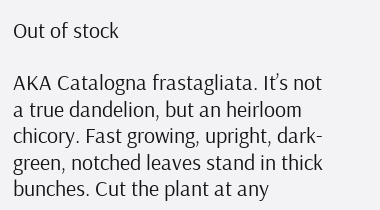Out of stock

AKA Catalogna frastagliata. It’s not a true dandelion, but an heirloom chicory. Fast growing, upright, dark-green, notched leaves stand in thick bunches. Cut the plant at any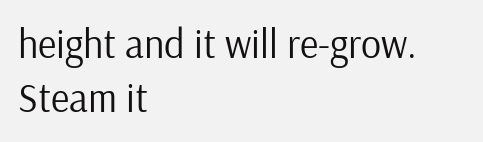height and it will re-grow. Steam it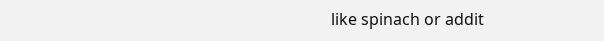like spinach or addit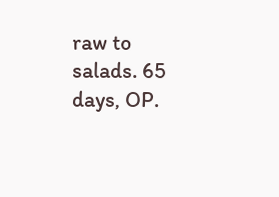raw to salads. 65 days, OP.